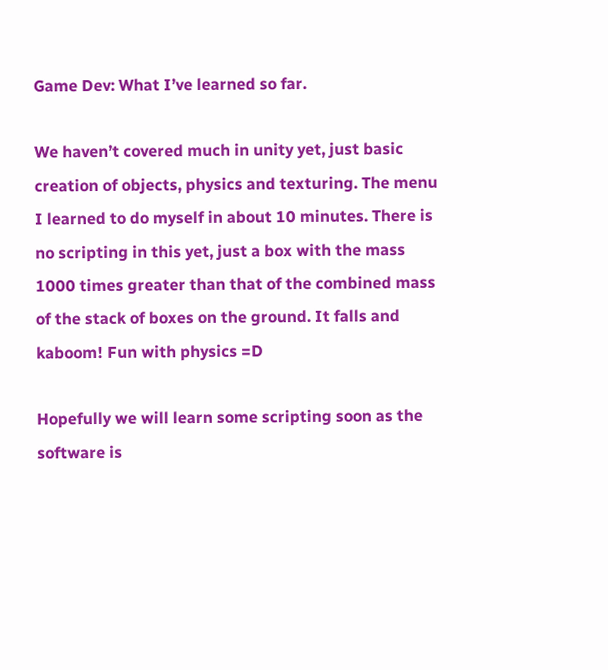Game Dev: What I’ve learned so far.

We haven’t covered much in unity yet, just basic creation of objects, physics and texturing. The menu I learned to do myself in about 10 minutes. There is no scripting in this yet, just a box with the mass 1000 times greater than that of the combined mass of the stack of boxes on the ground. It falls and kaboom! Fun with physics =D

Hopefully we will learn some scripting soon as the software is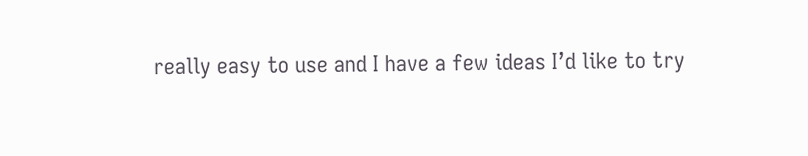really easy to use and I have a few ideas I’d like to try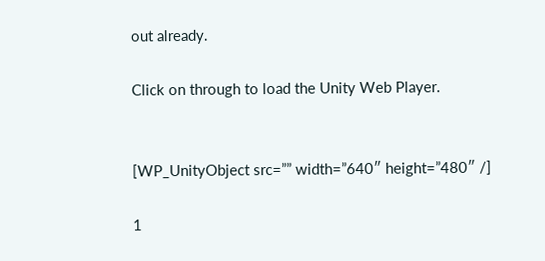out already.

Click on through to load the Unity Web Player.


[WP_UnityObject src=”” width=”640″ height=”480″ /]

1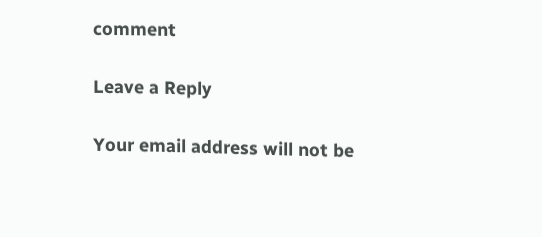comment

Leave a Reply

Your email address will not be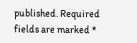published. Required fields are marked *